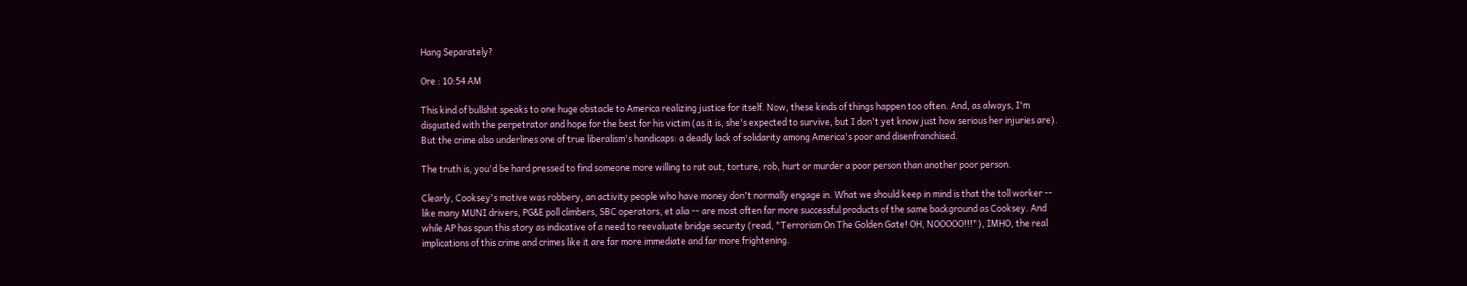Hang Separately?

Ore : 10:54 AM

This kind of bullshit speaks to one huge obstacle to America realizing justice for itself. Now, these kinds of things happen too often. And, as always, I'm disgusted with the perpetrator and hope for the best for his victim (as it is, she's expected to survive, but I don't yet know just how serious her injuries are). But the crime also underlines one of true liberalism's handicaps: a deadly lack of solidarity among America's poor and disenfranchised.

The truth is, you'd be hard pressed to find someone more willing to rat out, torture, rob, hurt or murder a poor person than another poor person.

Clearly, Cooksey's motive was robbery, an activity people who have money don't normally engage in. What we should keep in mind is that the toll worker -- like many MUNI drivers, PG&E poll climbers, SBC operators, et alia -- are most often far more successful products of the same background as Cooksey. And while AP has spun this story as indicative of a need to reevaluate bridge security (read, "Terrorism On The Golden Gate! OH, NOOOOO!!!"), IMHO, the real implications of this crime and crimes like it are far more immediate and far more frightening.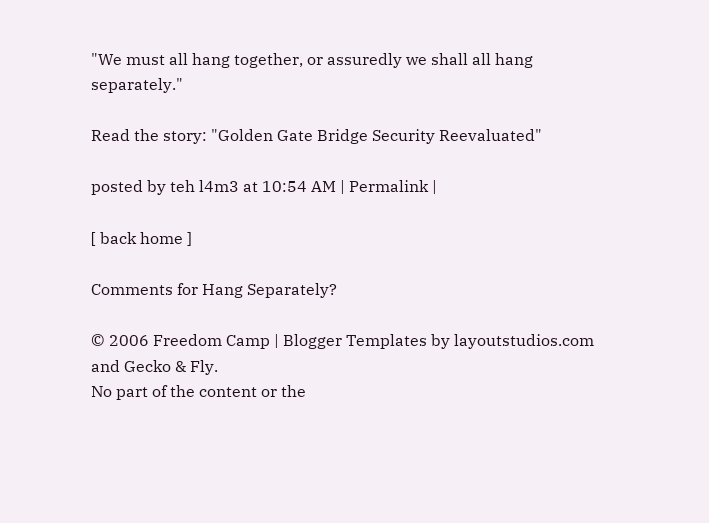"We must all hang together, or assuredly we shall all hang separately."

Read the story: "Golden Gate Bridge Security Reevaluated"

posted by teh l4m3 at 10:54 AM | Permalink |

[ back home ]

Comments for Hang Separately?

© 2006 Freedom Camp | Blogger Templates by layoutstudios.com and Gecko & Fly.
No part of the content or the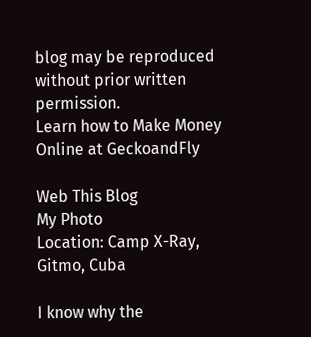blog may be reproduced without prior written permission.
Learn how to Make Money Online at GeckoandFly

Web This Blog
My Photo
Location: Camp X-Ray, Gitmo, Cuba

I know why the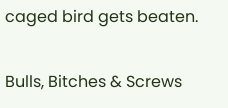caged bird gets beaten.

Bulls, Bitches & Screws